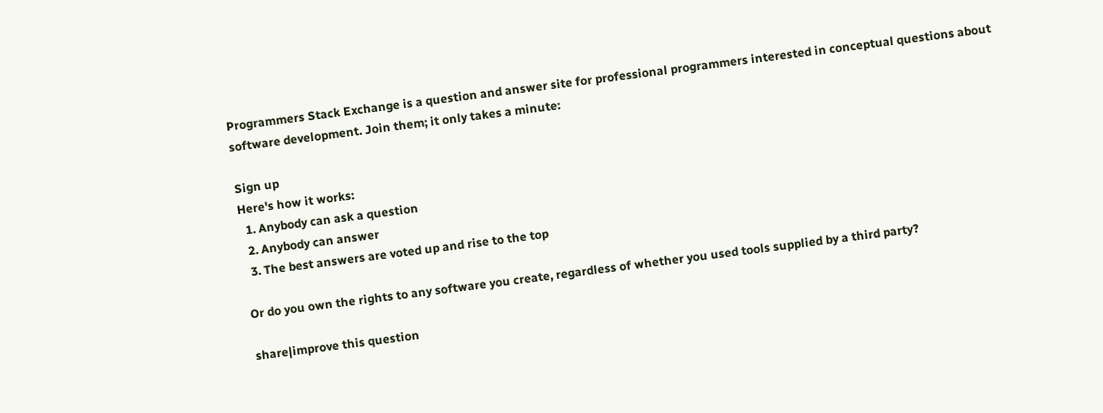Programmers Stack Exchange is a question and answer site for professional programmers interested in conceptual questions about software development. Join them; it only takes a minute:

Sign up
Here's how it works:
  1. Anybody can ask a question
  2. Anybody can answer
  3. The best answers are voted up and rise to the top

Or do you own the rights to any software you create, regardless of whether you used tools supplied by a third party?

share|improve this question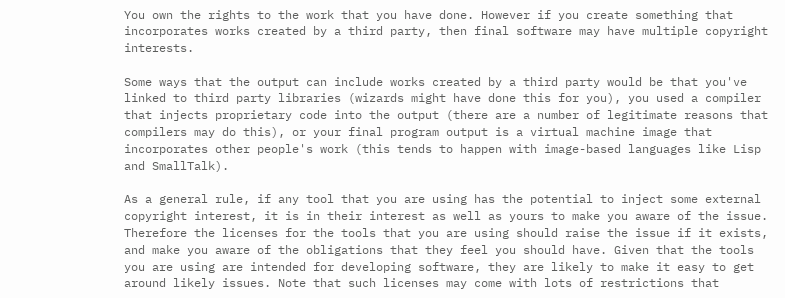You own the rights to the work that you have done. However if you create something that incorporates works created by a third party, then final software may have multiple copyright interests.

Some ways that the output can include works created by a third party would be that you've linked to third party libraries (wizards might have done this for you), you used a compiler that injects proprietary code into the output (there are a number of legitimate reasons that compilers may do this), or your final program output is a virtual machine image that incorporates other people's work (this tends to happen with image-based languages like Lisp and SmallTalk).

As a general rule, if any tool that you are using has the potential to inject some external copyright interest, it is in their interest as well as yours to make you aware of the issue. Therefore the licenses for the tools that you are using should raise the issue if it exists, and make you aware of the obligations that they feel you should have. Given that the tools you are using are intended for developing software, they are likely to make it easy to get around likely issues. Note that such licenses may come with lots of restrictions that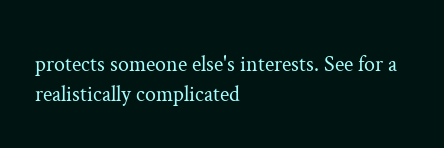protects someone else's interests. See for a realistically complicated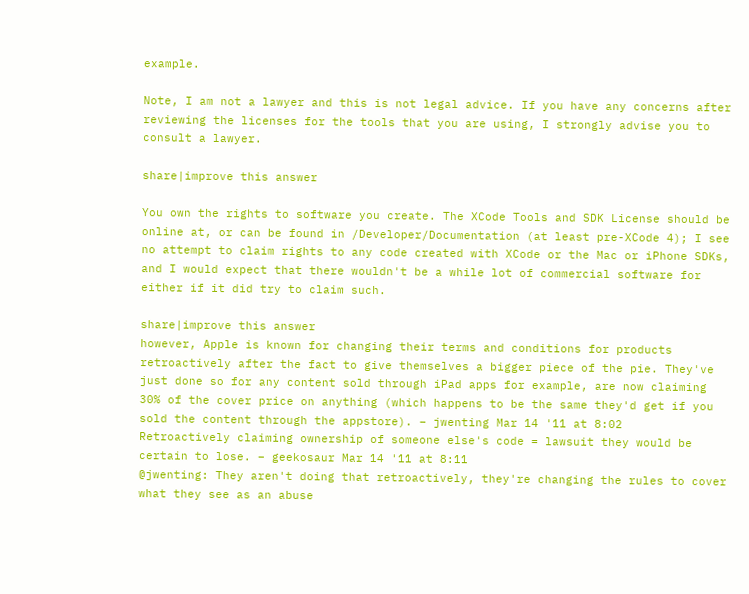example.

Note, I am not a lawyer and this is not legal advice. If you have any concerns after reviewing the licenses for the tools that you are using, I strongly advise you to consult a lawyer.

share|improve this answer

You own the rights to software you create. The XCode Tools and SDK License should be online at, or can be found in /Developer/Documentation (at least pre-XCode 4); I see no attempt to claim rights to any code created with XCode or the Mac or iPhone SDKs, and I would expect that there wouldn't be a while lot of commercial software for either if it did try to claim such.

share|improve this answer
however, Apple is known for changing their terms and conditions for products retroactively after the fact to give themselves a bigger piece of the pie. They've just done so for any content sold through iPad apps for example, are now claiming 30% of the cover price on anything (which happens to be the same they'd get if you sold the content through the appstore). – jwenting Mar 14 '11 at 8:02
Retroactively claiming ownership of someone else's code = lawsuit they would be certain to lose. – geekosaur Mar 14 '11 at 8:11
@jwenting: They aren't doing that retroactively, they're changing the rules to cover what they see as an abuse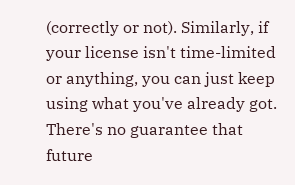(correctly or not). Similarly, if your license isn't time-limited or anything, you can just keep using what you've already got. There's no guarantee that future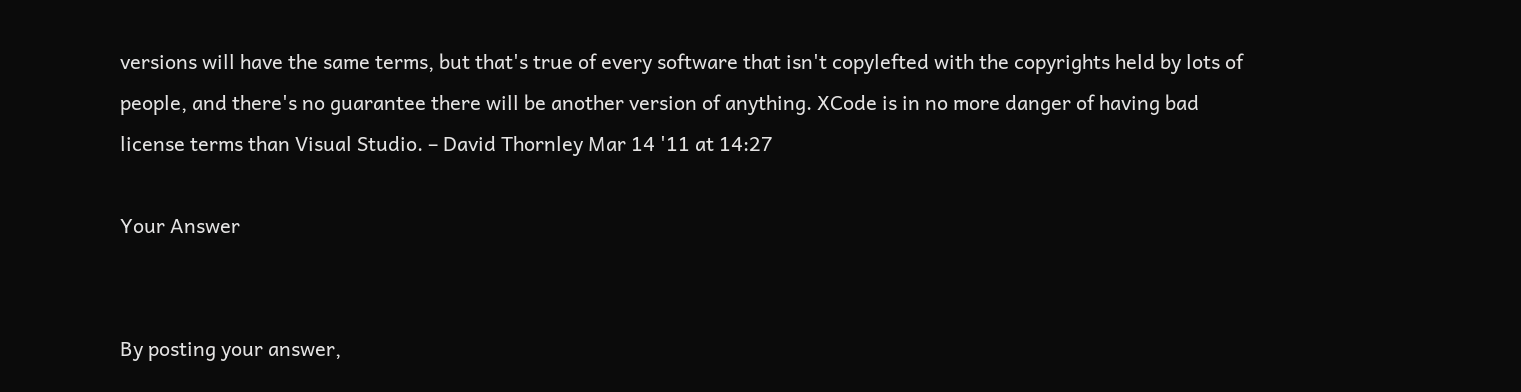versions will have the same terms, but that's true of every software that isn't copylefted with the copyrights held by lots of people, and there's no guarantee there will be another version of anything. XCode is in no more danger of having bad license terms than Visual Studio. – David Thornley Mar 14 '11 at 14:27

Your Answer


By posting your answer,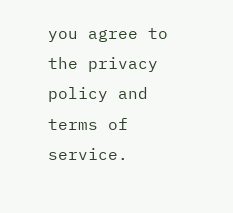you agree to the privacy policy and terms of service.